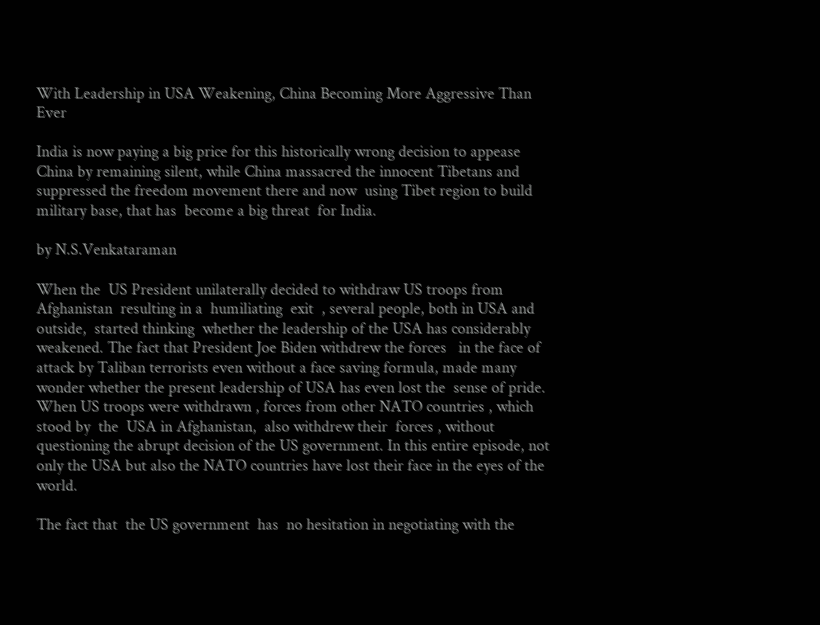With Leadership in USA Weakening, China Becoming More Aggressive Than Ever

India is now paying a big price for this historically wrong decision to appease China by remaining silent, while China massacred the innocent Tibetans and suppressed the freedom movement there and now  using Tibet region to build military base, that has  become a big threat  for India.

by N.S.Venkataraman

When the  US President unilaterally decided to withdraw US troops from Afghanistan  resulting in a  humiliating  exit  , several people, both in USA and outside,  started thinking  whether the leadership of the USA has considerably weakened. The fact that President Joe Biden withdrew the forces   in the face of attack by Taliban terrorists even without a face saving formula, made many wonder whether the present leadership of USA has even lost the  sense of pride. When US troops were withdrawn , forces from other NATO countries , which stood by  the  USA in Afghanistan,  also withdrew their  forces , without questioning the abrupt decision of the US government. In this entire episode, not only the USA but also the NATO countries have lost their face in the eyes of the world.

The fact that  the US government  has  no hesitation in negotiating with the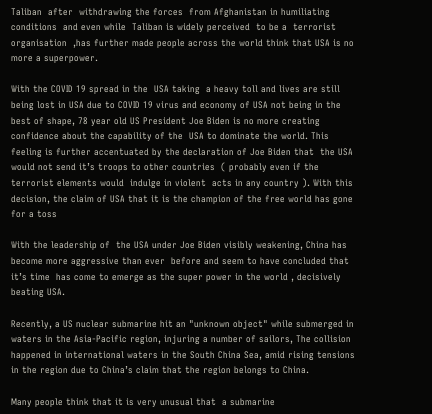Taliban  after  withdrawing the forces  from Afghanistan in humiliating conditions  and even while  Taliban is widely perceived  to be a  terrorist organisation  ,has further made people across the world think that USA is no more a superpower.

With the COVID 19 spread in the  USA taking  a heavy toll and lives are still being lost in USA due to COVID 19 virus and economy of USA not being in the best of shape, 78 year old US President Joe Biden is no more creating confidence about the capability of the  USA to dominate the world. This feeling is further accentuated by the declaration of Joe Biden that  the USA would not send it’s troops to other countries  ( probably even if the terrorist elements would  indulge in violent  acts in any country ). With this decision, the claim of USA that it is the champion of the free world has gone for a toss

With the leadership of  the USA under Joe Biden visibly weakening, China has become more aggressive than ever  before and seem to have concluded that it’s time  has come to emerge as the super power in the world , decisively  beating USA.

Recently, a US nuclear submarine hit an "unknown object" while submerged in waters in the Asia-Pacific region, injuring a number of sailors, The collision happened in international waters in the South China Sea, amid rising tensions in the region due to China’s claim that the region belongs to China.

Many people think that it is very unusual that  a submarine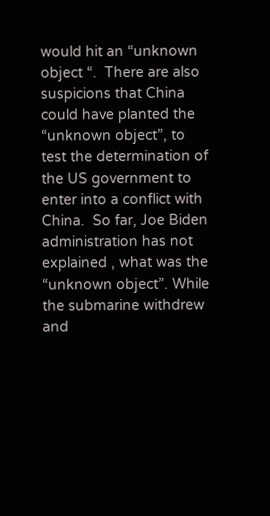would hit an “unknown object “.  There are also suspicions that China could have planted the “unknown object”, to test the determination of the US government to enter into a conflict with China.  So far, Joe Biden administration has not explained , what was the “unknown object”. While the submarine withdrew and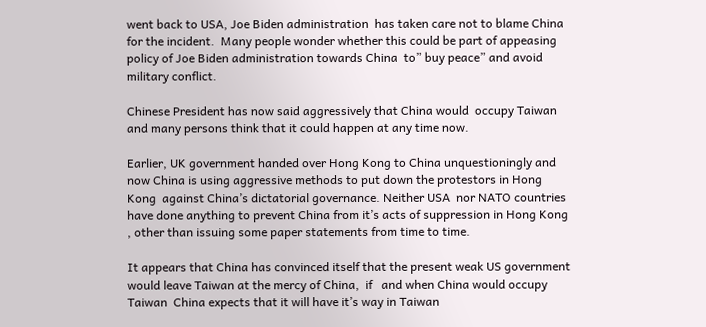went back to USA, Joe Biden administration  has taken care not to blame China  for the incident.  Many people wonder whether this could be part of appeasing policy of Joe Biden administration towards China  to” buy peace” and avoid military conflict.

Chinese President has now said aggressively that China would  occupy Taiwan and many persons think that it could happen at any time now.

Earlier, UK government handed over Hong Kong to China unquestioningly and now China is using aggressive methods to put down the protestors in Hong Kong  against China’s dictatorial governance. Neither USA  nor NATO countries have done anything to prevent China from it’s acts of suppression in Hong Kong , other than issuing some paper statements from time to time.

It appears that China has convinced itself that the present weak US government would leave Taiwan at the mercy of China,  if   and when China would occupy Taiwan  China expects that it will have it’s way in Taiwan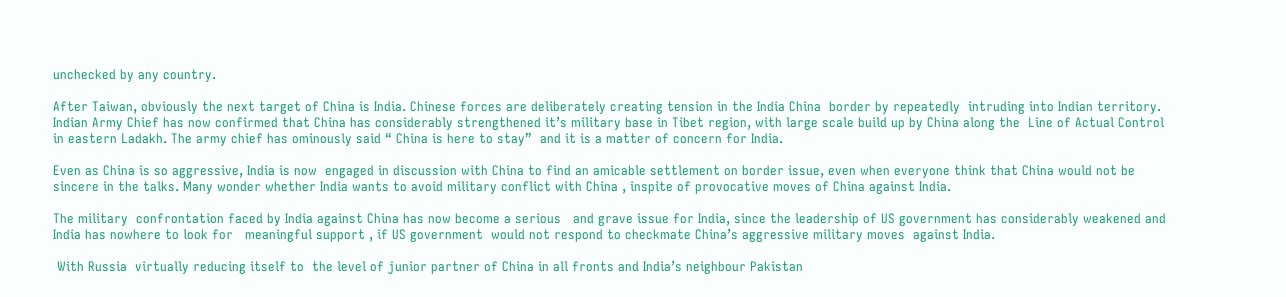unchecked by any country.

After Taiwan, obviously the next target of China is India. Chinese forces are deliberately creating tension in the India China  border by repeatedly  intruding into Indian territory.  Indian Army Chief has now confirmed that China has considerably strengthened it’s military base in Tibet region, with large scale build up by China along the  Line of Actual Control in eastern Ladakh. The army chief has ominously said “ China is here to stay”  and it is a matter of concern for India.

Even as China is so aggressive, India is now  engaged in discussion with China to find an amicable settlement on border issue, even when everyone think that China would not be sincere in the talks. Many wonder whether India wants to avoid military conflict with China , inspite of provocative moves of China against India.

The military  confrontation faced by India against China has now become a serious   and grave issue for India, since the leadership of US government has considerably weakened and India has nowhere to look for   meaningful support , if US government  would not respond to checkmate China’s aggressive military moves  against India.

 With Russia  virtually reducing itself to  the level of junior partner of China in all fronts and India’s neighbour Pakistan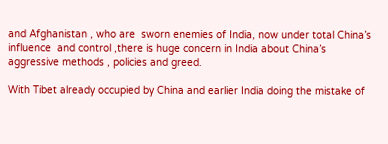and Afghanistan , who are  sworn enemies of India, now under total China’s influence  and control ,there is huge concern in India about China’s aggressive methods , policies and greed.

With Tibet already occupied by China and earlier India doing the mistake of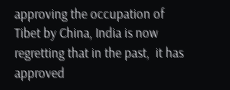approving the occupation of Tibet by China, India is now regretting that in the past,  it has approved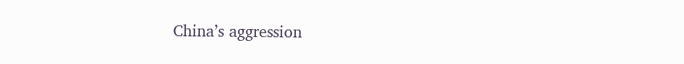China’s aggression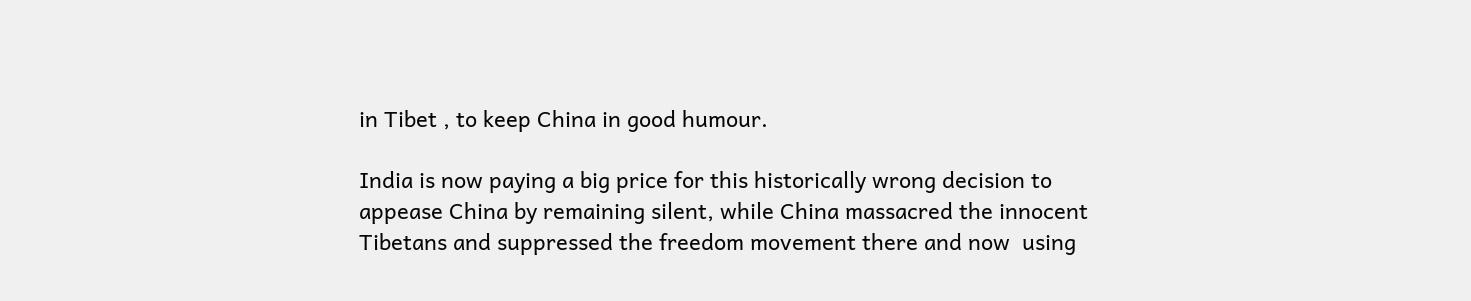in Tibet , to keep China in good humour.

India is now paying a big price for this historically wrong decision to appease China by remaining silent, while China massacred the innocent Tibetans and suppressed the freedom movement there and now  using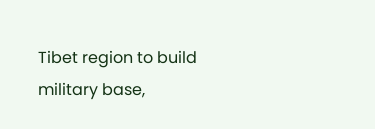Tibet region to build military base,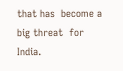that has  become a big threat  for India.